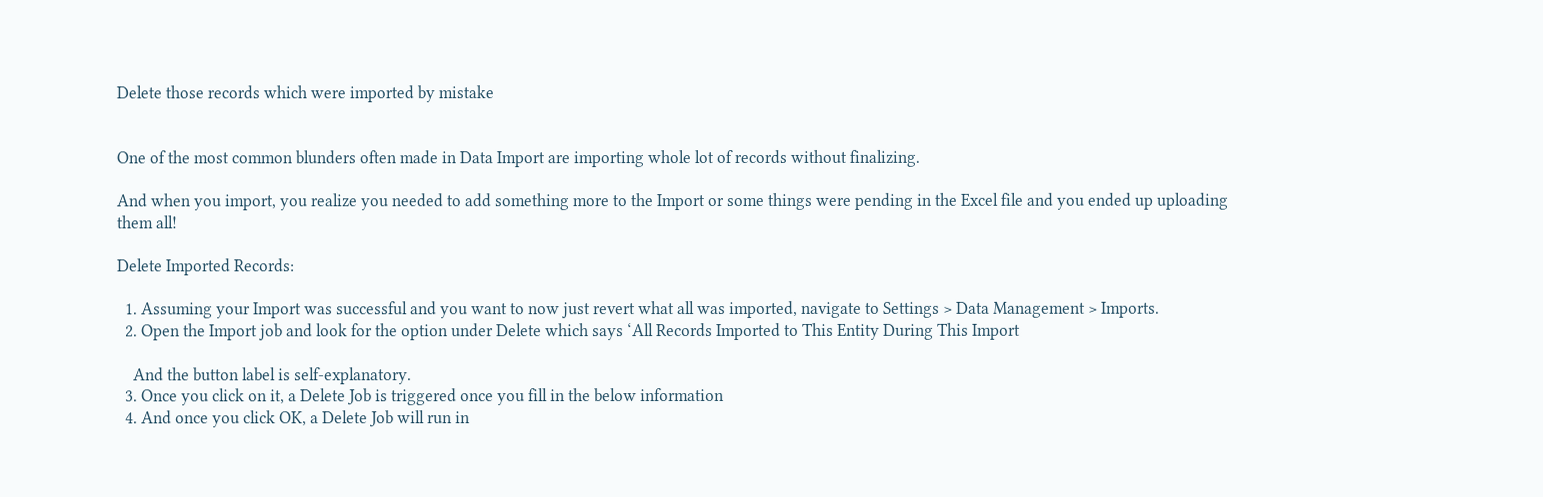Delete those records which were imported by mistake


One of the most common blunders often made in Data Import are importing whole lot of records without finalizing.

And when you import, you realize you needed to add something more to the Import or some things were pending in the Excel file and you ended up uploading them all!

Delete Imported Records:

  1. Assuming your Import was successful and you want to now just revert what all was imported, navigate to Settings > Data Management > Imports.
  2. Open the Import job and look for the option under Delete which says ‘All Records Imported to This Entity During This Import

    And the button label is self-explanatory.
  3. Once you click on it, a Delete Job is triggered once you fill in the below information
  4. And once you click OK, a Delete Job will run in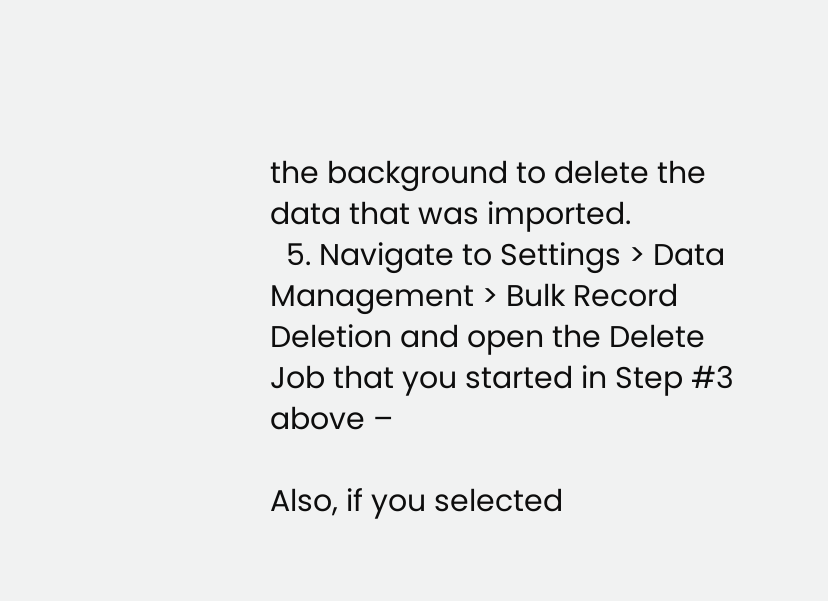the background to delete the data that was imported.
  5. Navigate to Settings > Data Management > Bulk Record Deletion and open the Delete Job that you started in Step #3 above –

Also, if you selected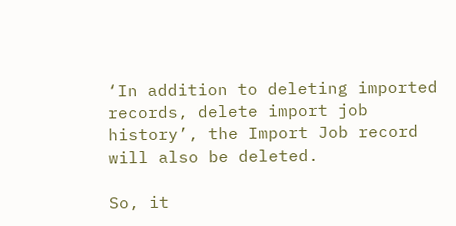‘In addition to deleting imported records, delete import job history’, the Import Job record will also be deleted.

So, it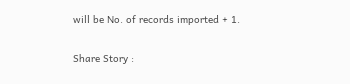will be No. of records imported + 1.

Share Story :